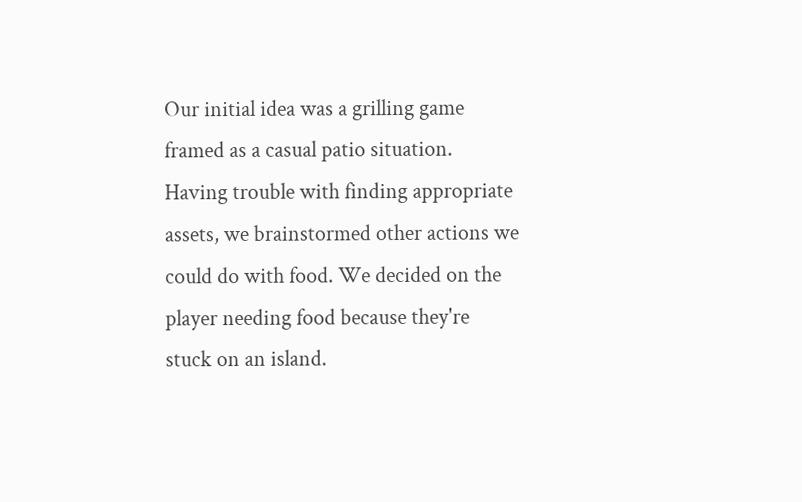Our initial idea was a grilling game framed as a casual patio situation. Having trouble with finding appropriate assets, we brainstormed other actions we could do with food. We decided on the player needing food because they're stuck on an island.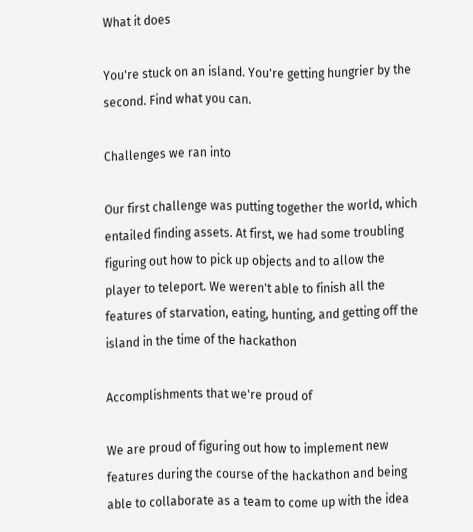What it does

You're stuck on an island. You're getting hungrier by the second. Find what you can.

Challenges we ran into

Our first challenge was putting together the world, which entailed finding assets. At first, we had some troubling figuring out how to pick up objects and to allow the player to teleport. We weren't able to finish all the features of starvation, eating, hunting, and getting off the island in the time of the hackathon

Accomplishments that we're proud of

We are proud of figuring out how to implement new features during the course of the hackathon and being able to collaborate as a team to come up with the idea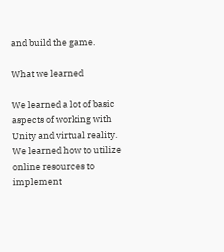and build the game.

What we learned

We learned a lot of basic aspects of working with Unity and virtual reality. We learned how to utilize online resources to implement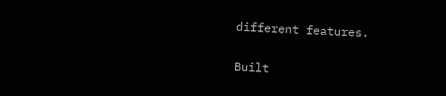different features.

Built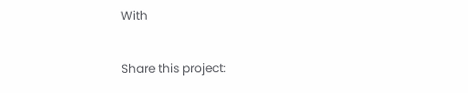With

Share this project: